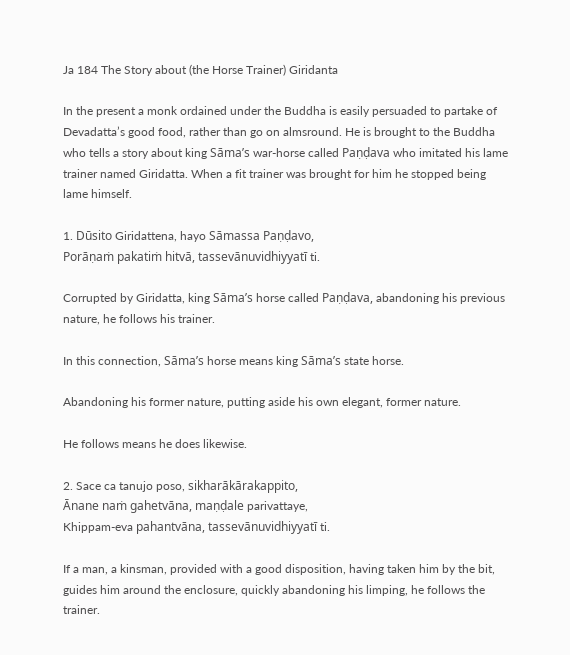Ja 184 The Story about (the Horse Trainer) Giridanta

In the present a monk ordained under the Buddha is easily persuaded to partake of Devadatta’s good food, rather than go on almsround. He is brought to the Buddha who tells a story about king Sāma’s war-horse called Paṇḍava who imitated his lame trainer named Giridatta. When a fit trainer was brought for him he stopped being lame himself.

1. Dūsito Giridattena, hayo Sāmassa Paṇḍavo,
Porāṇaṁ pakatiṁ hitvā, tassevānuvidhiyyatī ti.

Corrupted by Giridatta, king Sāma’s horse called Paṇḍava, abandoning his previous nature, he follows his trainer.

In this connection, Sāma’s horse means king Sāma’s state horse.

Abandoning his former nature, putting aside his own elegant, former nature.

He follows means he does likewise.

2. Sace ca tanujo poso, sikharākārakappito,
Ānane naṁ gahetvāna, maṇḍale parivattaye,
Khippam-eva pahantvāna, tassevānuvidhiyyatī ti.

If a man, a kinsman, provided with a good disposition, having taken him by the bit, guides him around the enclosure, quickly abandoning his limping, he follows the trainer.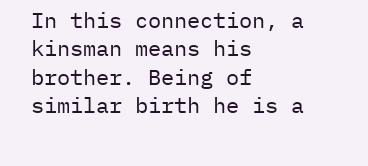In this connection, a kinsman means his brother. Being of similar birth he is a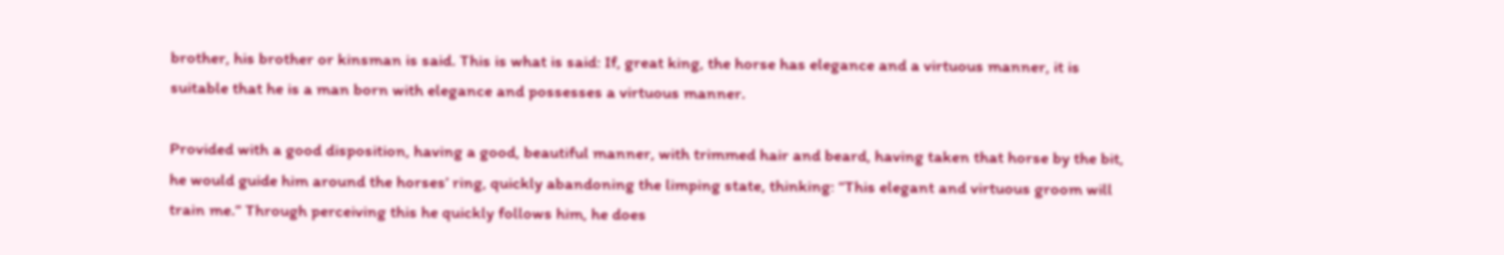brother, his brother or kinsman is said. This is what is said: If, great king, the horse has elegance and a virtuous manner, it is suitable that he is a man born with elegance and possesses a virtuous manner.

Provided with a good disposition, having a good, beautiful manner, with trimmed hair and beard, having taken that horse by the bit, he would guide him around the horses’ ring, quickly abandoning the limping state, thinking: “This elegant and virtuous groom will train me.” Through perceiving this he quickly follows him, he does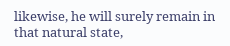likewise, he will surely remain in that natural state,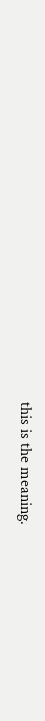this is the meaning.